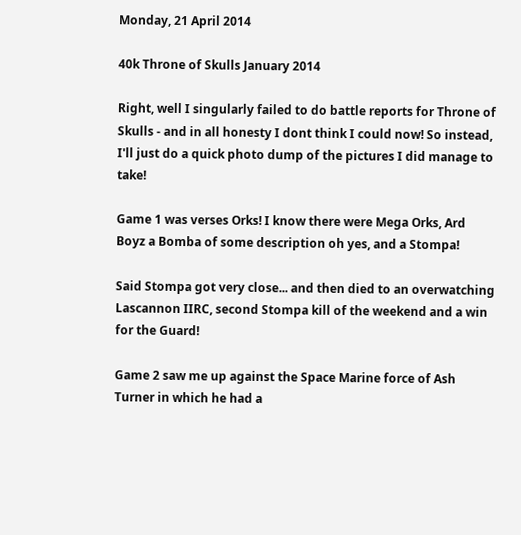Monday, 21 April 2014

40k Throne of Skulls January 2014

Right, well I singularly failed to do battle reports for Throne of Skulls - and in all honesty I dont think I could now! So instead, I'll just do a quick photo dump of the pictures I did manage to take!

Game 1 was verses Orks! I know there were Mega Orks, Ard Boyz a Bomba of some description oh yes, and a Stompa!

Said Stompa got very close... and then died to an overwatching Lascannon IIRC, second Stompa kill of the weekend and a win for the Guard!

Game 2 saw me up against the Space Marine force of Ash Turner in which he had a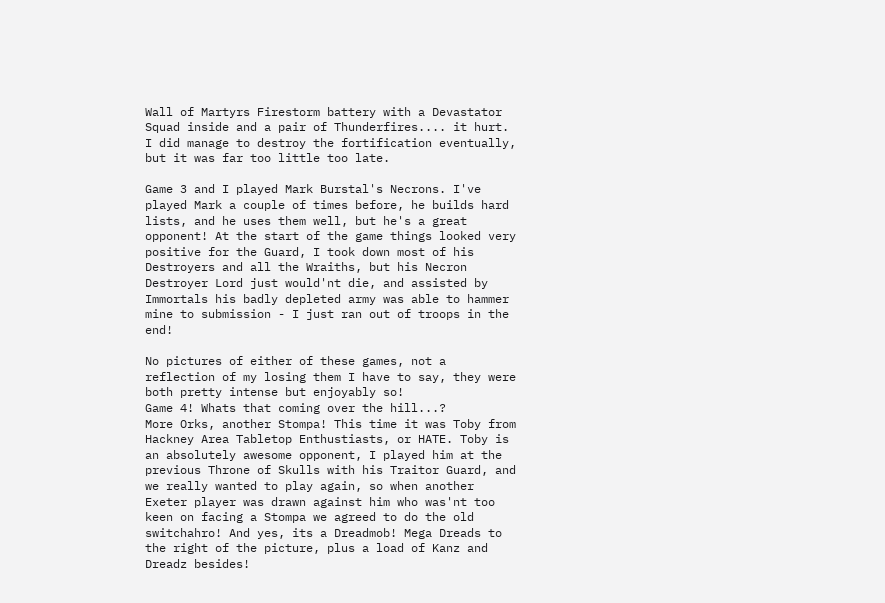Wall of Martyrs Firestorm battery with a Devastator Squad inside and a pair of Thunderfires.... it hurt. I did manage to destroy the fortification eventually, but it was far too little too late.

Game 3 and I played Mark Burstal's Necrons. I've played Mark a couple of times before, he builds hard lists, and he uses them well, but he's a great opponent! At the start of the game things looked very positive for the Guard, I took down most of his Destroyers and all the Wraiths, but his Necron Destroyer Lord just would'nt die, and assisted by Immortals his badly depleted army was able to hammer mine to submission - I just ran out of troops in the end!

No pictures of either of these games, not a reflection of my losing them I have to say, they were both pretty intense but enjoyably so!
Game 4! Whats that coming over the hill...?
More Orks, another Stompa! This time it was Toby from Hackney Area Tabletop Enthustiasts, or HATE. Toby is an absolutely awesome opponent, I played him at the previous Throne of Skulls with his Traitor Guard, and we really wanted to play again, so when another Exeter player was drawn against him who was'nt too keen on facing a Stompa we agreed to do the old switchahro! And yes, its a Dreadmob! Mega Dreads to the right of the picture, plus a load of Kanz and Dreadz besides!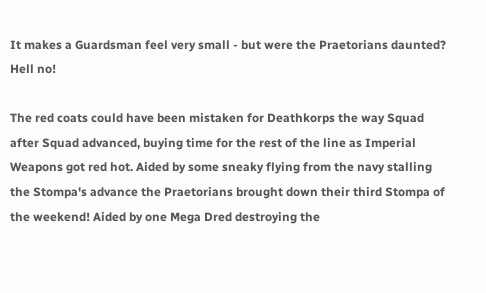It makes a Guardsman feel very small - but were the Praetorians daunted? Hell no!

The red coats could have been mistaken for Deathkorps the way Squad after Squad advanced, buying time for the rest of the line as Imperial Weapons got red hot. Aided by some sneaky flying from the navy stalling the Stompa's advance the Praetorians brought down their third Stompa of the weekend! Aided by one Mega Dred destroying the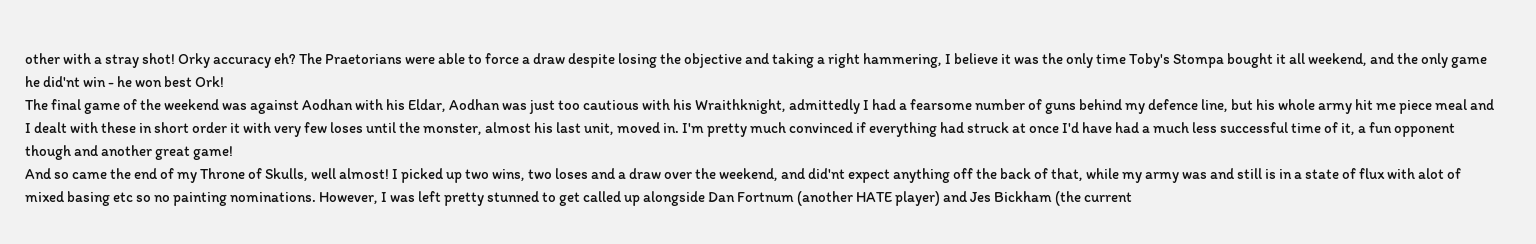other with a stray shot! Orky accuracy eh? The Praetorians were able to force a draw despite losing the objective and taking a right hammering, I believe it was the only time Toby's Stompa bought it all weekend, and the only game he did'nt win - he won best Ork!
The final game of the weekend was against Aodhan with his Eldar, Aodhan was just too cautious with his Wraithknight, admittedly I had a fearsome number of guns behind my defence line, but his whole army hit me piece meal and I dealt with these in short order it with very few loses until the monster, almost his last unit, moved in. I'm pretty much convinced if everything had struck at once I'd have had a much less successful time of it, a fun opponent though and another great game!
And so came the end of my Throne of Skulls, well almost! I picked up two wins, two loses and a draw over the weekend, and did'nt expect anything off the back of that, while my army was and still is in a state of flux with alot of mixed basing etc so no painting nominations. However, I was left pretty stunned to get called up alongside Dan Fortnum (another HATE player) and Jes Bickham (the current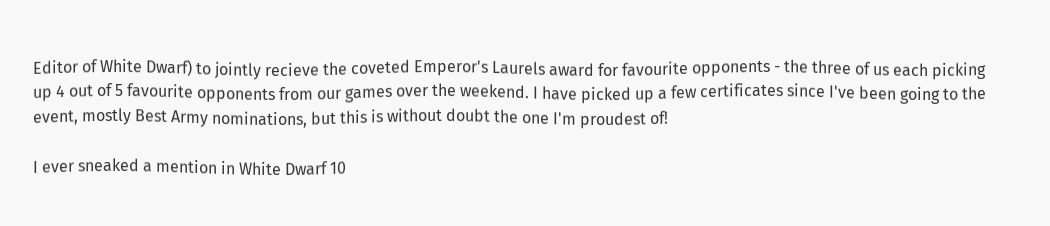Editor of White Dwarf) to jointly recieve the coveted Emperor's Laurels award for favourite opponents - the three of us each picking up 4 out of 5 favourite opponents from our games over the weekend. I have picked up a few certificates since I've been going to the event, mostly Best Army nominations, but this is without doubt the one I'm proudest of!

I ever sneaked a mention in White Dwarf 10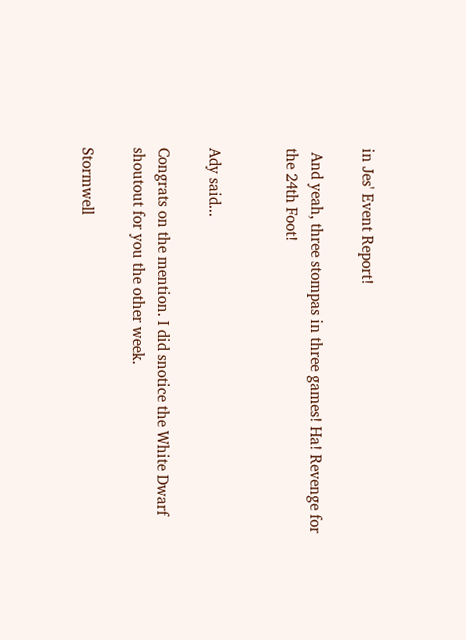in Jes' Event Report!

 And yeah, three stompas in three games! Ha! Revenge for the 24th Foot!


Ady said...

Congrats on the mention. I did snotice the White Dwarf shoutout for you the other week.

Stormwell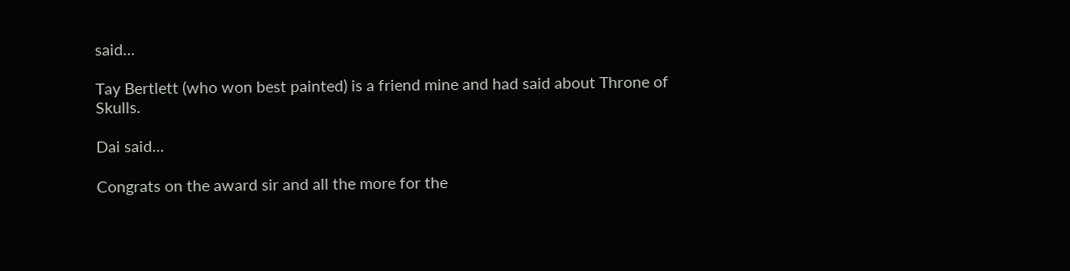said...

Tay Bertlett (who won best painted) is a friend mine and had said about Throne of Skulls.

Dai said...

Congrats on the award sir and all the more for the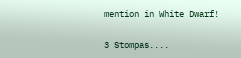mention in White Dwarf!

3 Stompas....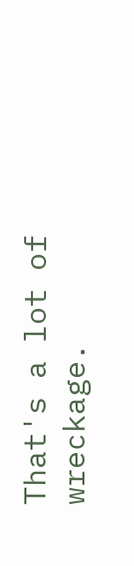That's a lot of wreckage.